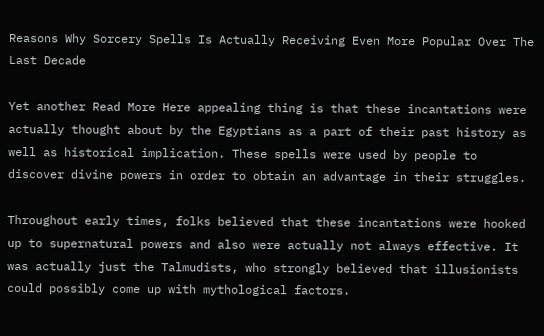Reasons Why Sorcery Spells Is Actually Receiving Even More Popular Over The Last Decade

Yet another Read More Here appealing thing is that these incantations were actually thought about by the Egyptians as a part of their past history as well as historical implication. These spells were used by people to discover divine powers in order to obtain an advantage in their struggles.

Throughout early times, folks believed that these incantations were hooked up to supernatural powers and also were actually not always effective. It was actually just the Talmudists, who strongly believed that illusionists could possibly come up with mythological factors.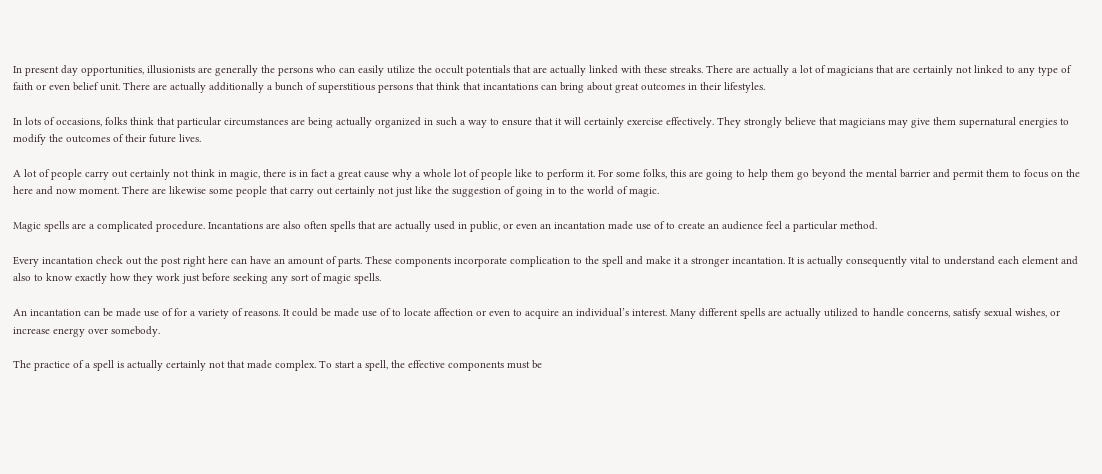In present day opportunities, illusionists are generally the persons who can easily utilize the occult potentials that are actually linked with these streaks. There are actually a lot of magicians that are certainly not linked to any type of faith or even belief unit. There are actually additionally a bunch of superstitious persons that think that incantations can bring about great outcomes in their lifestyles.

In lots of occasions, folks think that particular circumstances are being actually organized in such a way to ensure that it will certainly exercise effectively. They strongly believe that magicians may give them supernatural energies to modify the outcomes of their future lives.

A lot of people carry out certainly not think in magic, there is in fact a great cause why a whole lot of people like to perform it. For some folks, this are going to help them go beyond the mental barrier and permit them to focus on the here and now moment. There are likewise some people that carry out certainly not just like the suggestion of going in to the world of magic.

Magic spells are a complicated procedure. Incantations are also often spells that are actually used in public, or even an incantation made use of to create an audience feel a particular method.

Every incantation check out the post right here can have an amount of parts. These components incorporate complication to the spell and make it a stronger incantation. It is actually consequently vital to understand each element and also to know exactly how they work just before seeking any sort of magic spells.

An incantation can be made use of for a variety of reasons. It could be made use of to locate affection or even to acquire an individual’s interest. Many different spells are actually utilized to handle concerns, satisfy sexual wishes, or increase energy over somebody.

The practice of a spell is actually certainly not that made complex. To start a spell, the effective components must be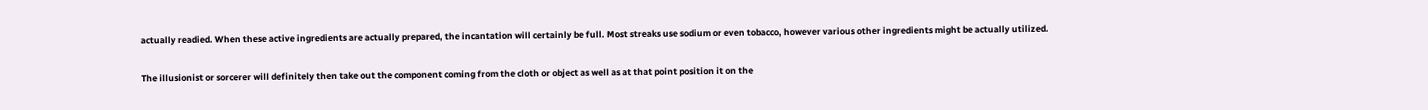actually readied. When these active ingredients are actually prepared, the incantation will certainly be full. Most streaks use sodium or even tobacco, however various other ingredients might be actually utilized.

The illusionist or sorcerer will definitely then take out the component coming from the cloth or object as well as at that point position it on the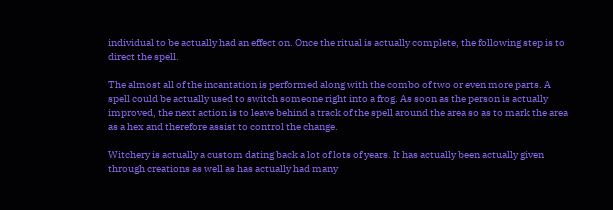individual to be actually had an effect on. Once the ritual is actually complete, the following step is to direct the spell.

The almost all of the incantation is performed along with the combo of two or even more parts. A spell could be actually used to switch someone right into a frog. As soon as the person is actually improved, the next action is to leave behind a track of the spell around the area so as to mark the area as a hex and therefore assist to control the change.

Witchery is actually a custom dating back a lot of lots of years. It has actually been actually given through creations as well as has actually had many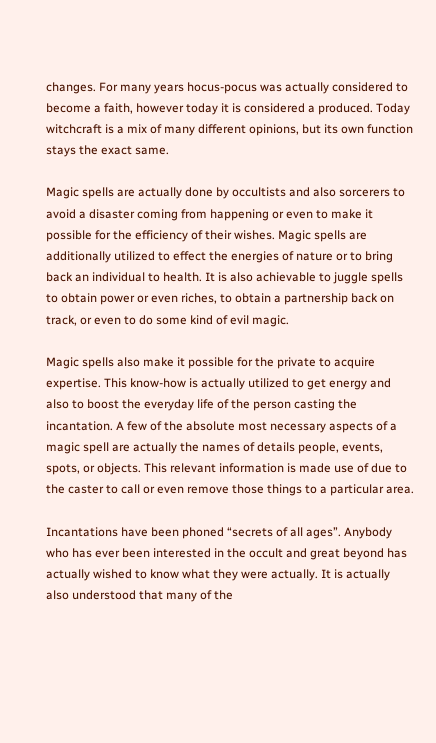changes. For many years hocus-pocus was actually considered to become a faith, however today it is considered a produced. Today witchcraft is a mix of many different opinions, but its own function stays the exact same.

Magic spells are actually done by occultists and also sorcerers to avoid a disaster coming from happening or even to make it possible for the efficiency of their wishes. Magic spells are additionally utilized to effect the energies of nature or to bring back an individual to health. It is also achievable to juggle spells to obtain power or even riches, to obtain a partnership back on track, or even to do some kind of evil magic.

Magic spells also make it possible for the private to acquire expertise. This know-how is actually utilized to get energy and also to boost the everyday life of the person casting the incantation. A few of the absolute most necessary aspects of a magic spell are actually the names of details people, events, spots, or objects. This relevant information is made use of due to the caster to call or even remove those things to a particular area.

Incantations have been phoned “secrets of all ages”. Anybody who has ever been interested in the occult and great beyond has actually wished to know what they were actually. It is actually also understood that many of the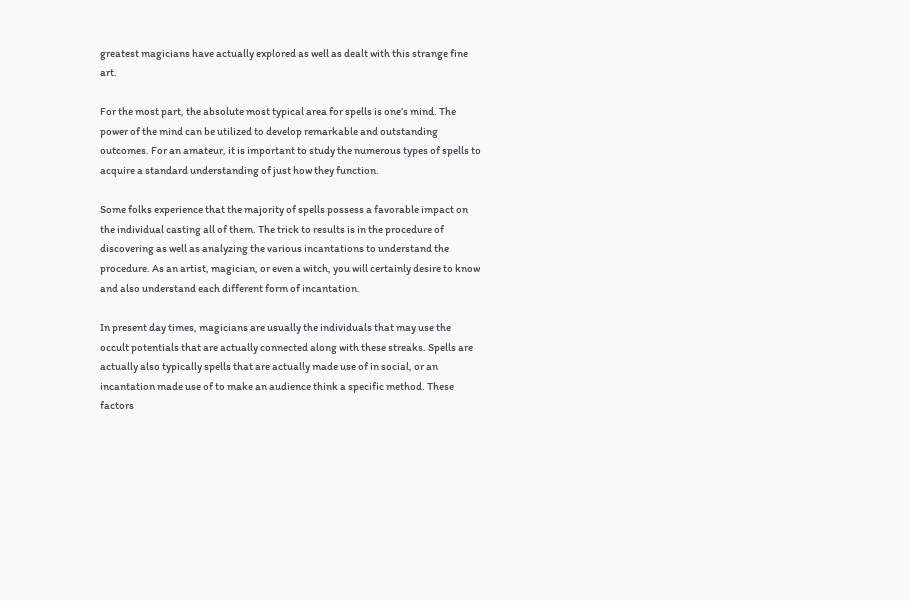greatest magicians have actually explored as well as dealt with this strange fine art.

For the most part, the absolute most typical area for spells is one’s mind. The power of the mind can be utilized to develop remarkable and outstanding outcomes. For an amateur, it is important to study the numerous types of spells to acquire a standard understanding of just how they function.

Some folks experience that the majority of spells possess a favorable impact on the individual casting all of them. The trick to results is in the procedure of discovering as well as analyzing the various incantations to understand the procedure. As an artist, magician, or even a witch, you will certainly desire to know and also understand each different form of incantation.

In present day times, magicians are usually the individuals that may use the occult potentials that are actually connected along with these streaks. Spells are actually also typically spells that are actually made use of in social, or an incantation made use of to make an audience think a specific method. These factors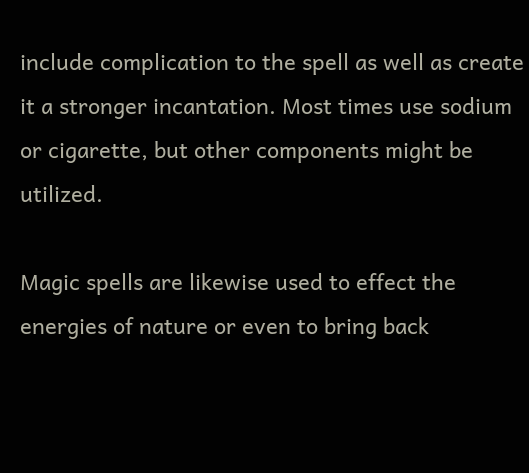include complication to the spell as well as create it a stronger incantation. Most times use sodium or cigarette, but other components might be utilized.

Magic spells are likewise used to effect the energies of nature or even to bring back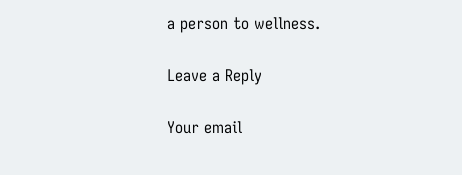a person to wellness.

Leave a Reply

Your email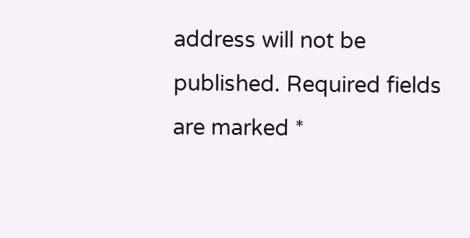address will not be published. Required fields are marked *